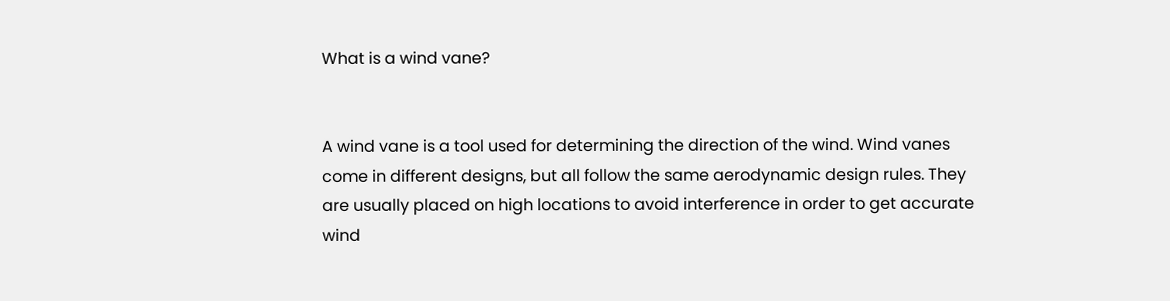What is a wind vane?


A wind vane is a tool used for determining the direction of the wind. Wind vanes come in different designs, but all follow the same aerodynamic design rules. They are usually placed on high locations to avoid interference in order to get accurate wind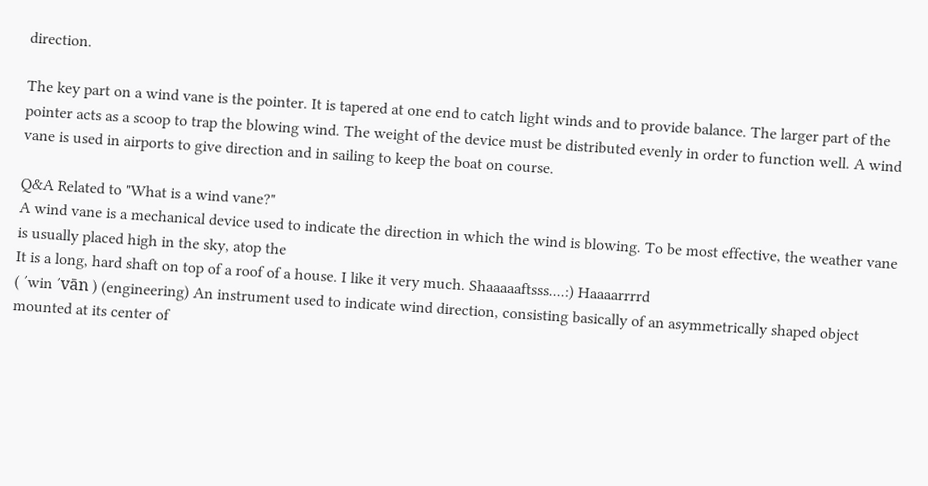direction.

The key part on a wind vane is the pointer. It is tapered at one end to catch light winds and to provide balance. The larger part of the pointer acts as a scoop to trap the blowing wind. The weight of the device must be distributed evenly in order to function well. A wind vane is used in airports to give direction and in sailing to keep the boat on course.

Q&A Related to "What is a wind vane?"
A wind vane is a mechanical device used to indicate the direction in which the wind is blowing. To be most effective, the weather vane is usually placed high in the sky, atop the
It is a long, hard shaft on top of a roof of a house. I like it very much. Shaaaaaftsss....:) Haaaarrrrd
( ′win ′vān ) (engineering) An instrument used to indicate wind direction, consisting basically of an asymmetrically shaped object mounted at its center of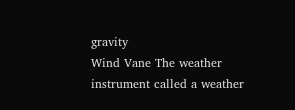gravity
Wind Vane The weather instrument called a weather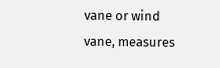vane or wind vane, measures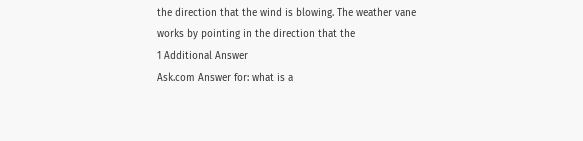the direction that the wind is blowing. The weather vane works by pointing in the direction that the
1 Additional Answer
Ask.com Answer for: what is a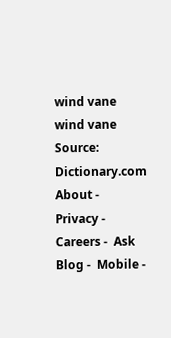wind vane
wind vane
Source: Dictionary.com
About -  Privacy -  Careers -  Ask Blog -  Mobile -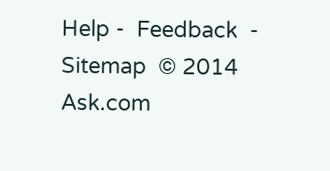Help -  Feedback  -  Sitemap  © 2014 Ask.com